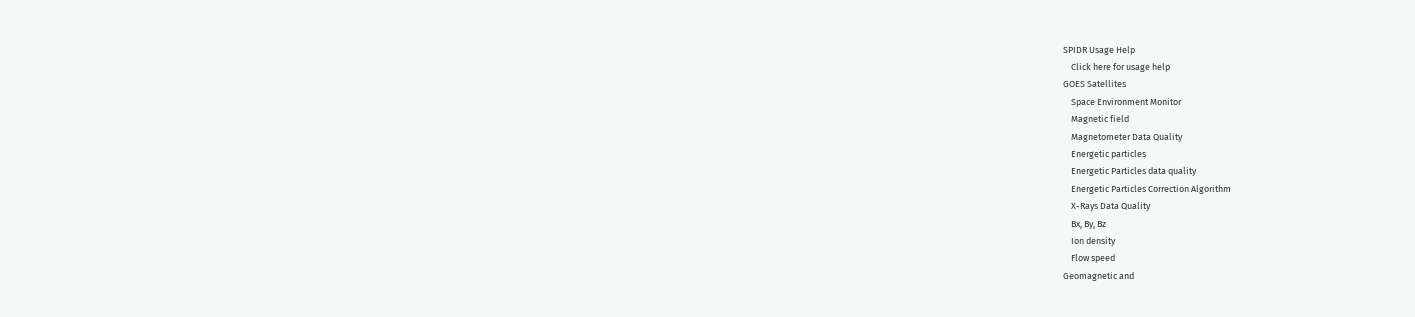SPIDR Usage Help
    Click here for usage help
GOES Satellites
    Space Environment Monitor
    Magnetic field
    Magnetometer Data Quality
    Energetic particles
    Energetic Particles data quality
    Energetic Particles Correction Algorithm
    X-Rays Data Quality
    Bx, By, Bz
    Ion density
    Flow speed
Geomagnetic and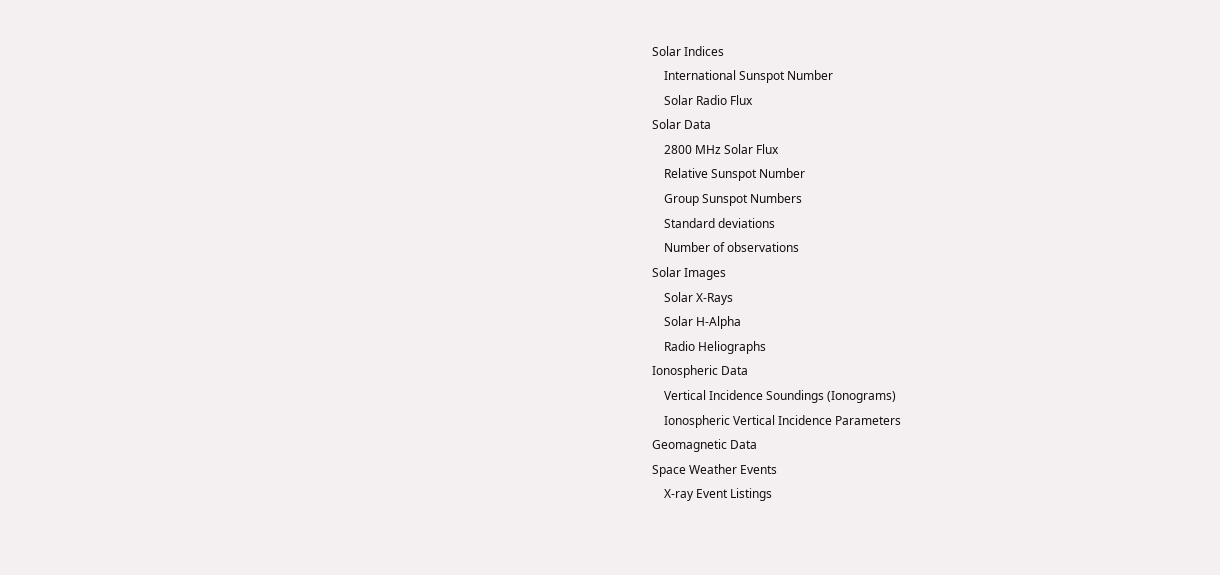Solar Indices
    International Sunspot Number
    Solar Radio Flux
Solar Data
    2800 MHz Solar Flux
    Relative Sunspot Number
    Group Sunspot Numbers
    Standard deviations
    Number of observations
Solar Images
    Solar X-Rays
    Solar H-Alpha
    Radio Heliographs
Ionospheric Data
    Vertical Incidence Soundings (Ionograms)
    Ionospheric Vertical Incidence Parameters
Geomagnetic Data
Space Weather Events
    X-ray Event Listings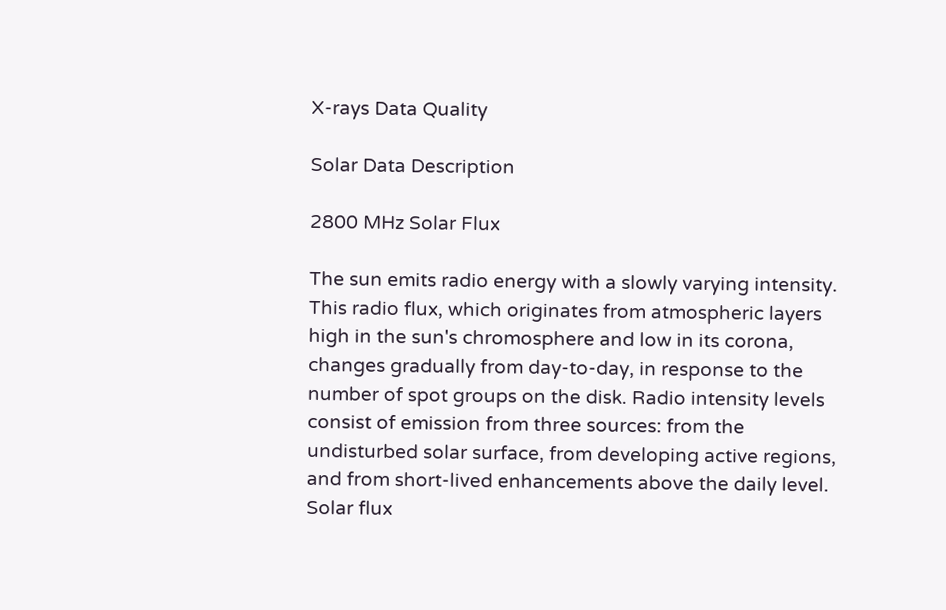X-rays Data Quality

Solar Data Description

2800 MHz Solar Flux

The sun emits radio energy with a slowly varying intensity. This radio flux, which originates from atmospheric layers high in the sun's chromosphere and low in its corona, changes gradually from day-to-day, in response to the number of spot groups on the disk. Radio intensity levels consist of emission from three sources: from the undisturbed solar surface, from developing active regions, and from short-lived enhancements above the daily level. Solar flux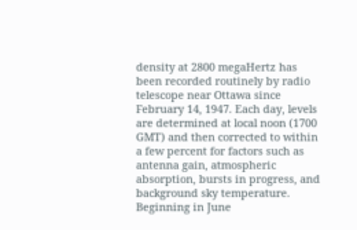density at 2800 megaHertz has been recorded routinely by radio telescope near Ottawa since February 14, 1947. Each day, levels are determined at local noon (1700 GMT) and then corrected to within a few percent for factors such as antenna gain, atmospheric absorption, bursts in progress, and background sky temperature. Beginning in June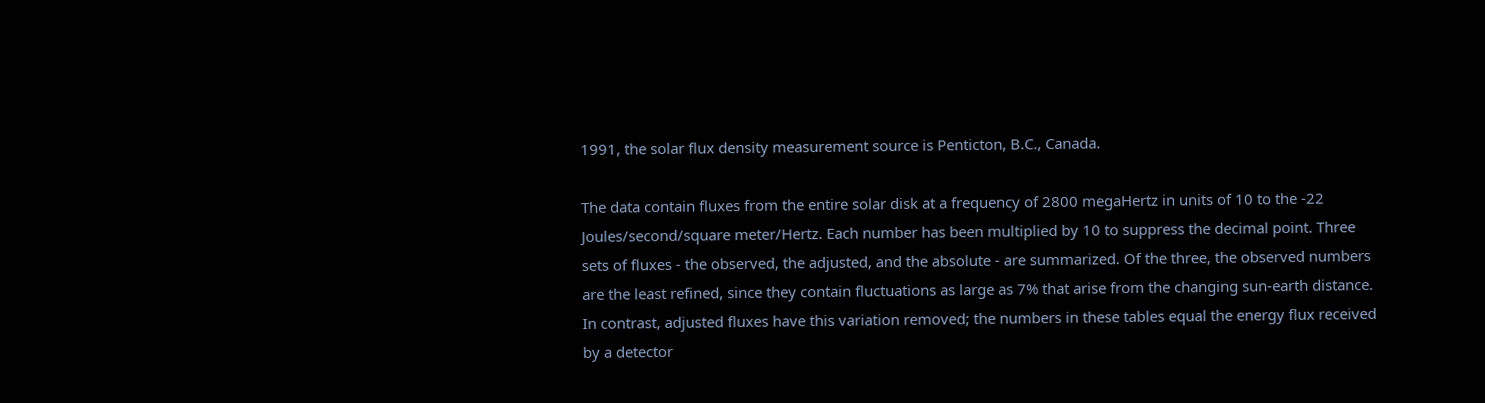1991, the solar flux density measurement source is Penticton, B.C., Canada.

The data contain fluxes from the entire solar disk at a frequency of 2800 megaHertz in units of 10 to the -22 Joules/second/square meter/Hertz. Each number has been multiplied by 10 to suppress the decimal point. Three sets of fluxes - the observed, the adjusted, and the absolute - are summarized. Of the three, the observed numbers are the least refined, since they contain fluctuations as large as 7% that arise from the changing sun-earth distance. In contrast, adjusted fluxes have this variation removed; the numbers in these tables equal the energy flux received by a detector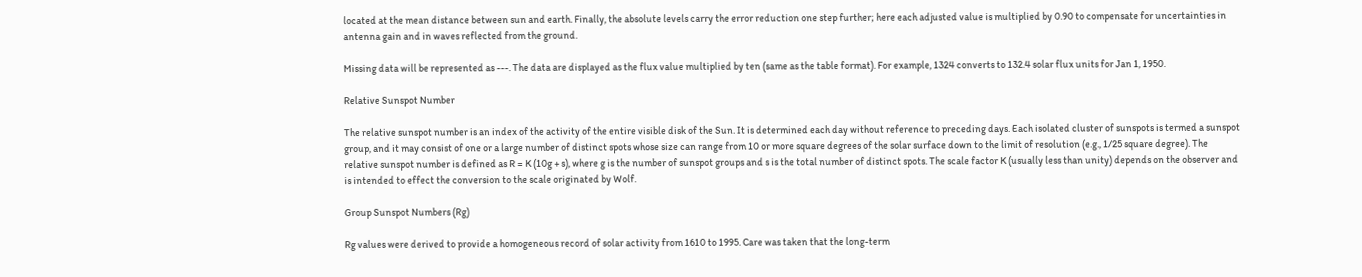located at the mean distance between sun and earth. Finally, the absolute levels carry the error reduction one step further; here each adjusted value is multiplied by 0.90 to compensate for uncertainties in antenna gain and in waves reflected from the ground.

Missing data will be represented as ---. The data are displayed as the flux value multiplied by ten (same as the table format). For example, 1324 converts to 132.4 solar flux units for Jan 1, 1950.

Relative Sunspot Number

The relative sunspot number is an index of the activity of the entire visible disk of the Sun. It is determined each day without reference to preceding days. Each isolated cluster of sunspots is termed a sunspot group, and it may consist of one or a large number of distinct spots whose size can range from 10 or more square degrees of the solar surface down to the limit of resolution (e.g., 1/25 square degree). The relative sunspot number is defined as R = K (10g + s), where g is the number of sunspot groups and s is the total number of distinct spots. The scale factor K (usually less than unity) depends on the observer and is intended to effect the conversion to the scale originated by Wolf.

Group Sunspot Numbers (Rg)

Rg values were derived to provide a homogeneous record of solar activity from 1610 to 1995. Care was taken that the long-term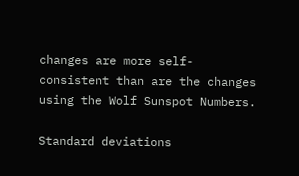changes are more self-consistent than are the changes using the Wolf Sunspot Numbers.

Standard deviations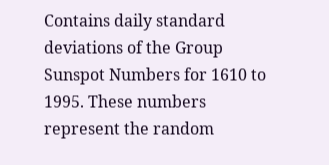Contains daily standard deviations of the Group Sunspot Numbers for 1610 to 1995. These numbers represent the random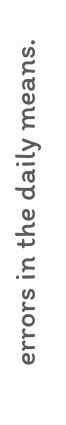errors in the daily means.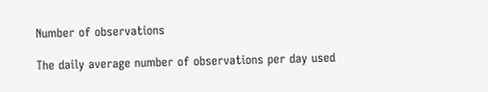Number of observations

The daily average number of observations per day used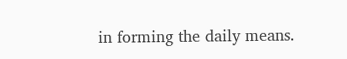in forming the daily means.